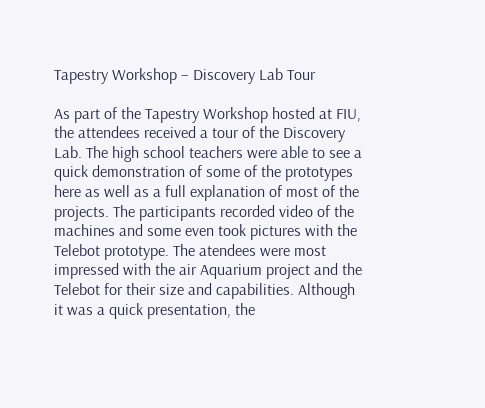Tapestry Workshop – Discovery Lab Tour

As part of the Tapestry Workshop hosted at FIU, the attendees received a tour of the Discovery Lab. The high school teachers were able to see a quick demonstration of some of the prototypes here as well as a full explanation of most of the projects. The participants recorded video of the machines and some even took pictures with the Telebot prototype. The atendees were most impressed with the air Aquarium project and the Telebot for their size and capabilities. Although it was a quick presentation, the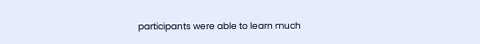participants were able to learn much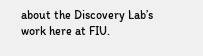about the Discovery Lab’s work here at FIU.